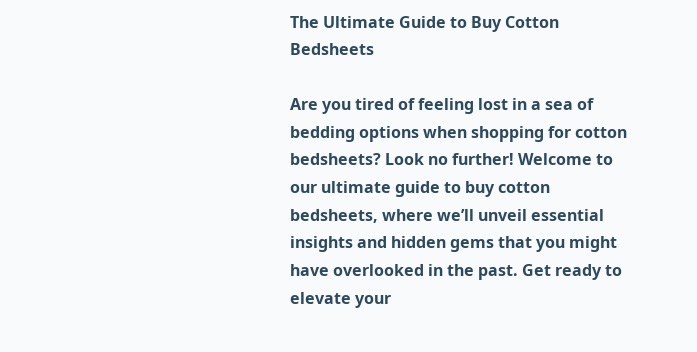The Ultimate Guide to Buy Cotton Bedsheets

Are you tired of feeling lost in a sea of bedding options when shopping for cotton bedsheets? Look no further! Welcome to our ultimate guide to buy cotton bedsheets, where we’ll unveil essential insights and hidden gems that you might have overlooked in the past. Get ready to elevate your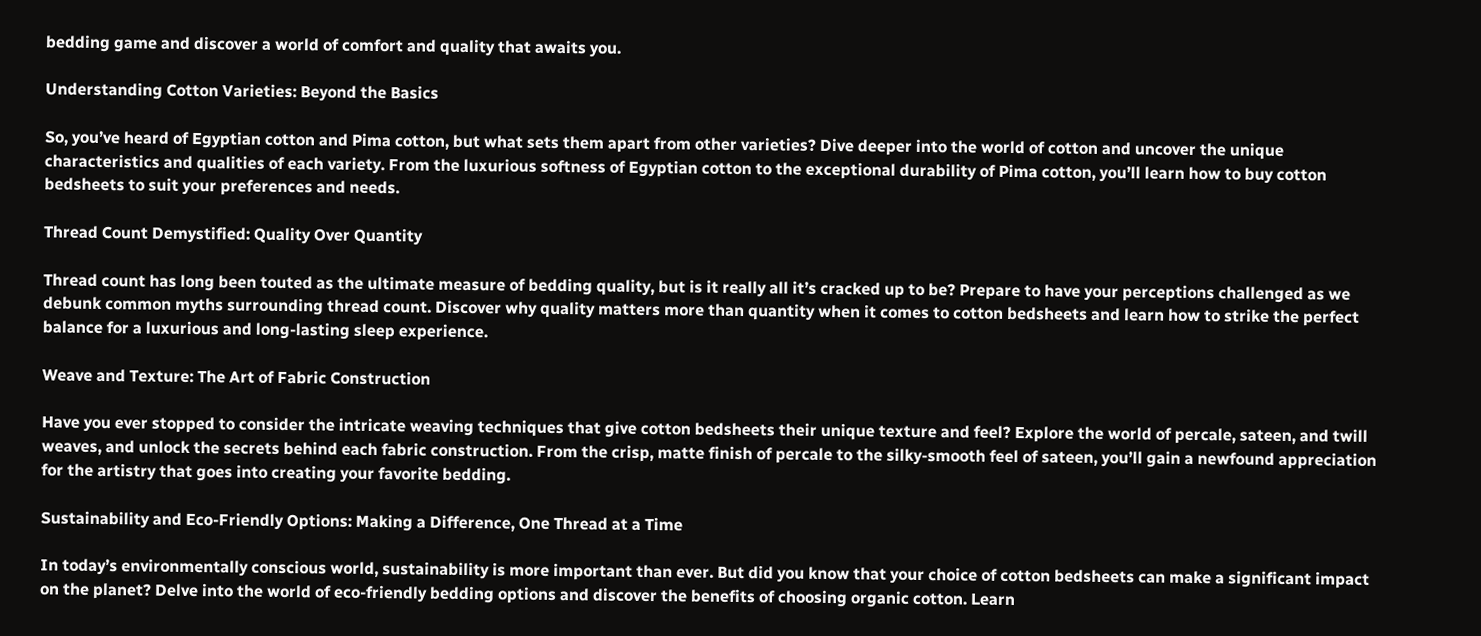bedding game and discover a world of comfort and quality that awaits you.

Understanding Cotton Varieties: Beyond the Basics

So, you’ve heard of Egyptian cotton and Pima cotton, but what sets them apart from other varieties? Dive deeper into the world of cotton and uncover the unique characteristics and qualities of each variety. From the luxurious softness of Egyptian cotton to the exceptional durability of Pima cotton, you’ll learn how to buy cotton bedsheets to suit your preferences and needs.

Thread Count Demystified: Quality Over Quantity

Thread count has long been touted as the ultimate measure of bedding quality, but is it really all it’s cracked up to be? Prepare to have your perceptions challenged as we debunk common myths surrounding thread count. Discover why quality matters more than quantity when it comes to cotton bedsheets and learn how to strike the perfect balance for a luxurious and long-lasting sleep experience.

Weave and Texture: The Art of Fabric Construction

Have you ever stopped to consider the intricate weaving techniques that give cotton bedsheets their unique texture and feel? Explore the world of percale, sateen, and twill weaves, and unlock the secrets behind each fabric construction. From the crisp, matte finish of percale to the silky-smooth feel of sateen, you’ll gain a newfound appreciation for the artistry that goes into creating your favorite bedding.

Sustainability and Eco-Friendly Options: Making a Difference, One Thread at a Time

In today’s environmentally conscious world, sustainability is more important than ever. But did you know that your choice of cotton bedsheets can make a significant impact on the planet? Delve into the world of eco-friendly bedding options and discover the benefits of choosing organic cotton. Learn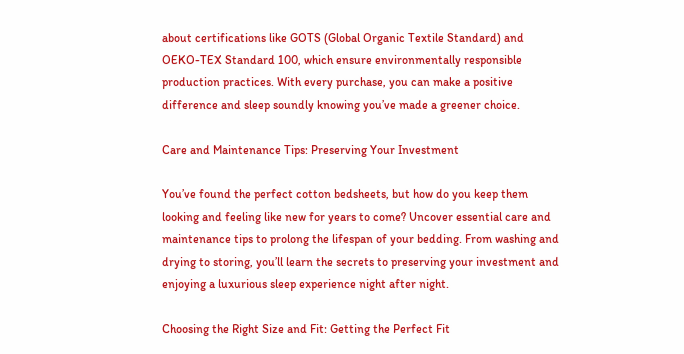about certifications like GOTS (Global Organic Textile Standard) and OEKO-TEX Standard 100, which ensure environmentally responsible production practices. With every purchase, you can make a positive difference and sleep soundly knowing you’ve made a greener choice.

Care and Maintenance Tips: Preserving Your Investment

You’ve found the perfect cotton bedsheets, but how do you keep them looking and feeling like new for years to come? Uncover essential care and maintenance tips to prolong the lifespan of your bedding. From washing and drying to storing, you’ll learn the secrets to preserving your investment and enjoying a luxurious sleep experience night after night.

Choosing the Right Size and Fit: Getting the Perfect Fit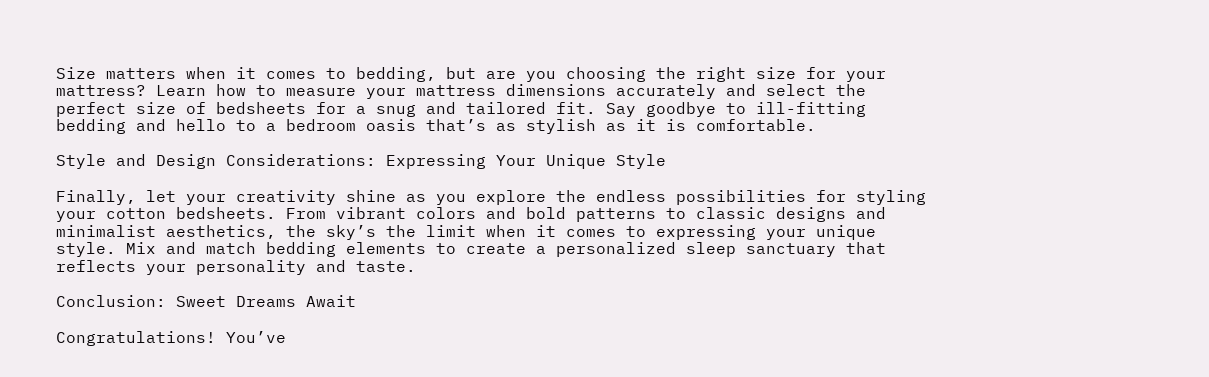Size matters when it comes to bedding, but are you choosing the right size for your mattress? Learn how to measure your mattress dimensions accurately and select the perfect size of bedsheets for a snug and tailored fit. Say goodbye to ill-fitting bedding and hello to a bedroom oasis that’s as stylish as it is comfortable.

Style and Design Considerations: Expressing Your Unique Style

Finally, let your creativity shine as you explore the endless possibilities for styling your cotton bedsheets. From vibrant colors and bold patterns to classic designs and minimalist aesthetics, the sky’s the limit when it comes to expressing your unique style. Mix and match bedding elements to create a personalized sleep sanctuary that reflects your personality and taste.

Conclusion: Sweet Dreams Await

Congratulations! You’ve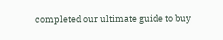completed our ultimate guide to buy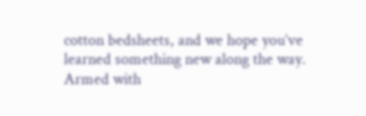cotton bedsheets, and we hope you’ve learned something new along the way. Armed with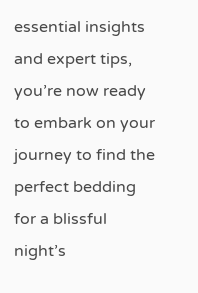essential insights and expert tips, you’re now ready to embark on your journey to find the perfect bedding for a blissful night’s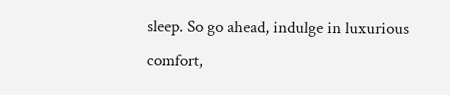sleep. So go ahead, indulge in luxurious comfort,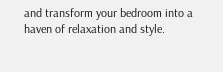and transform your bedroom into a haven of relaxation and style.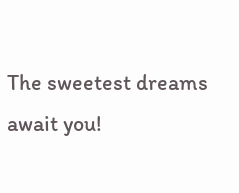The sweetest dreams await you!